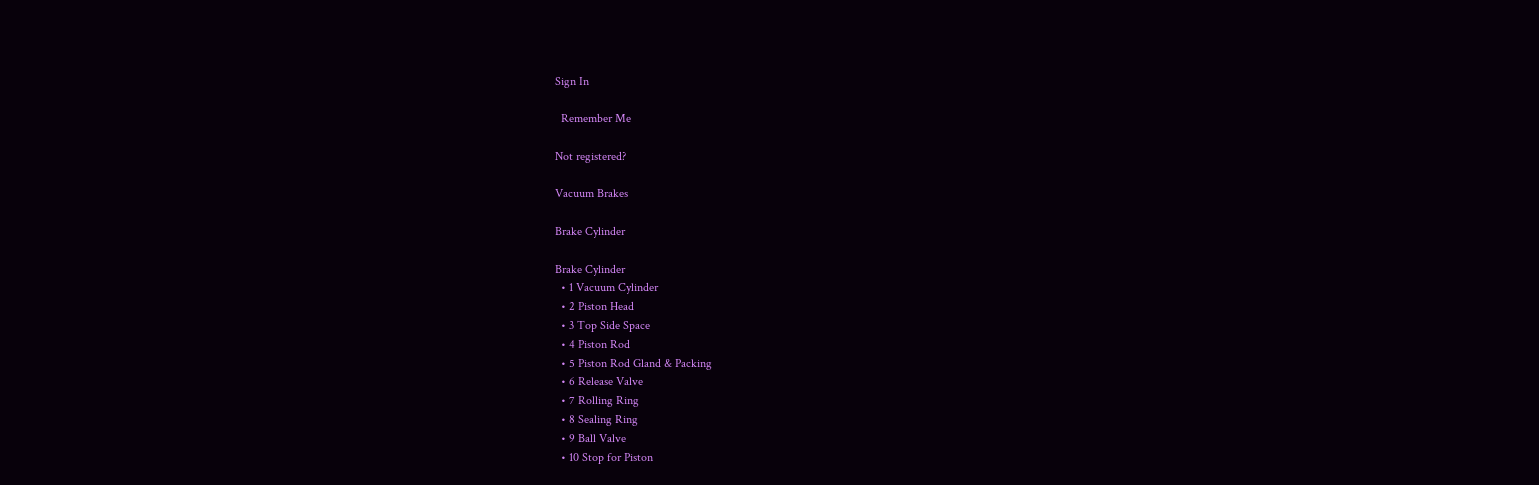Sign In

  Remember Me

Not registered?

Vacuum Brakes

Brake Cylinder

Brake Cylinder
  • 1 Vacuum Cylinder
  • 2 Piston Head
  • 3 Top Side Space
  • 4 Piston Rod
  • 5 Piston Rod Gland & Packing
  • 6 Release Valve
  • 7 Rolling Ring
  • 8 Sealing Ring
  • 9 Ball Valve
  • 10 Stop for Piston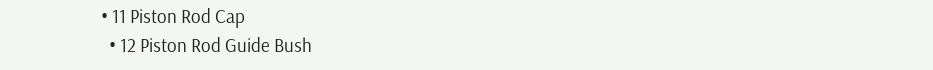• 11 Piston Rod Cap
  • 12 Piston Rod Guide Bush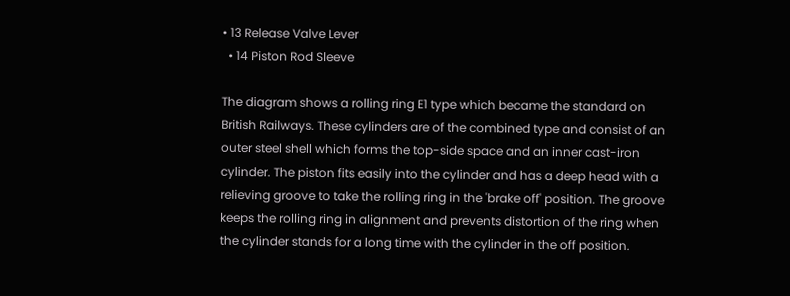• 13 Release Valve Lever
  • 14 Piston Rod Sleeve

The diagram shows a rolling ring E1 type which became the standard on British Railways. These cylinders are of the combined type and consist of an outer steel shell which forms the top-side space and an inner cast-iron cylinder. The piston fits easily into the cylinder and has a deep head with a relieving groove to take the rolling ring in the 'brake off' position. The groove keeps the rolling ring in alignment and prevents distortion of the ring when the cylinder stands for a long time with the cylinder in the off position.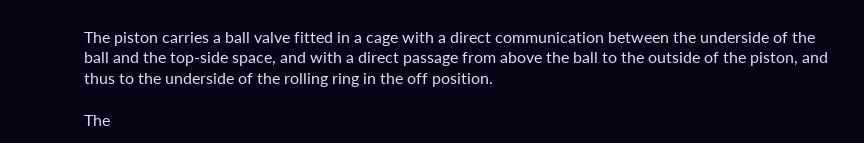The piston carries a ball valve fitted in a cage with a direct communication between the underside of the ball and the top-side space, and with a direct passage from above the ball to the outside of the piston, and thus to the underside of the rolling ring in the off position.

The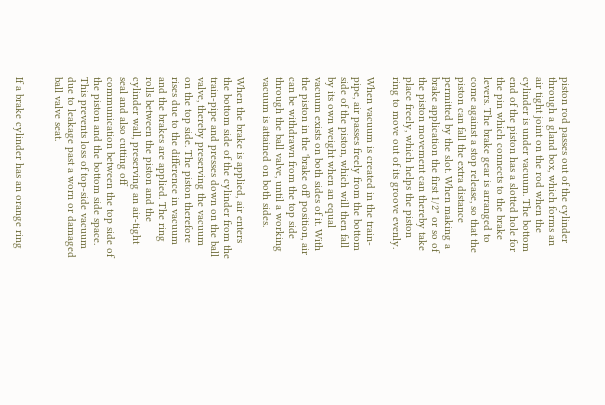piston rod passes out of the cylinder through a gland box, which forms an air tight joint on the rod when the cylinder is under vacuum. The bottom end of the piston has a slotted hole for the pin which connects to the brake levers. The brake gear is arranged to come against a stop release, so that the piston can fall the extra distance permitted by the slot. When making a brake application the first 1/2" or so of the piston movement can thereby take place freely, which helps the piston ring to move out of its groove evenly.

When vacuum is created in the train-pipe, air passes freely from the bottom side of the piston, which will then fall by its own weight when an equal vacuum exists on both sides of it. With the piston in the 'brake off' position, air can be withdrawn from the top side through the ball valve, until a working vacuum is attained on both sides.

When the brake is applied, air enters the bottom side of the cylinder from the train-pipe and presses down on the ball valve, thereby preserving the vacuum on the top side. The piston therefore rises due to the difference in vacuum and the brakes are applied. The ring rolls between the piston and the cylinder wall, preserving an air-tight seal and also cutting off communication between the top side of the piston and the bottom side space. This prevents loss of top-side vacuum due to leakage past a worn or damaged ball valve seat.


If a brake cylinder has an orange ring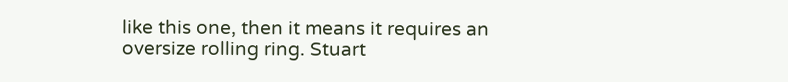like this one, then it means it requires an oversize rolling ring. Stuart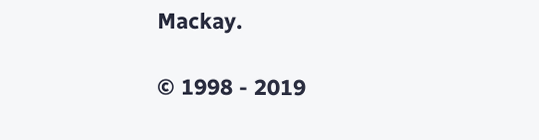Mackay.

© 1998 - 2019